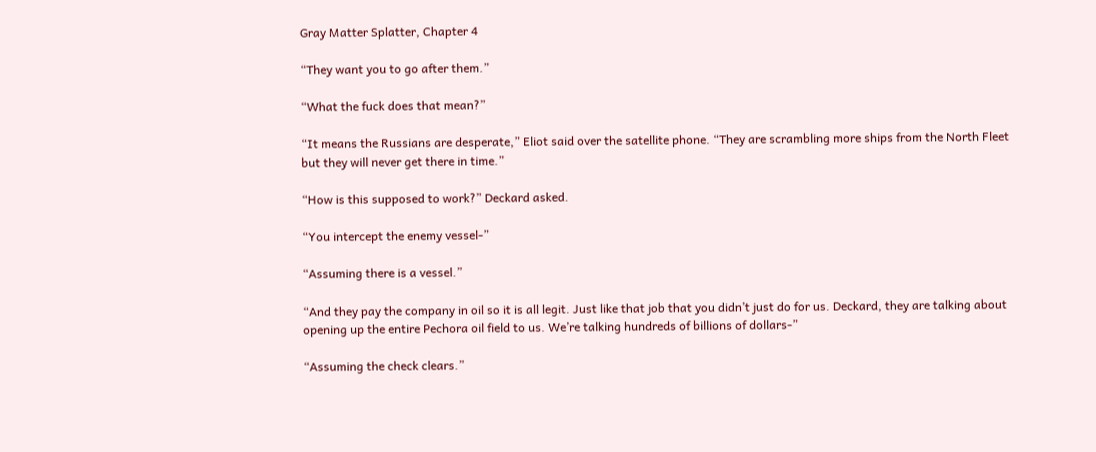Gray Matter Splatter, Chapter 4

“They want you to go after them.”

“What the fuck does that mean?”

“It means the Russians are desperate,” Eliot said over the satellite phone. “They are scrambling more ships from the North Fleet but they will never get there in time.”

“How is this supposed to work?” Deckard asked.

“You intercept the enemy vessel-”

“Assuming there is a vessel.”

“And they pay the company in oil so it is all legit. Just like that job that you didn’t just do for us. Deckard, they are talking about opening up the entire Pechora oil field to us. We’re talking hundreds of billions of dollars-”

“Assuming the check clears.”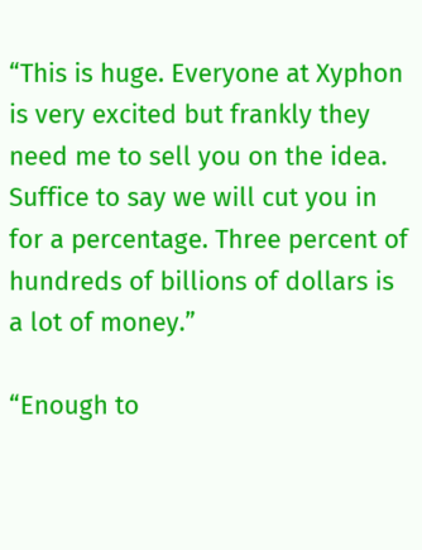“This is huge. Everyone at Xyphon is very excited but frankly they need me to sell you on the idea. Suffice to say we will cut you in for a percentage. Three percent of hundreds of billions of dollars is a lot of money.”

“Enough to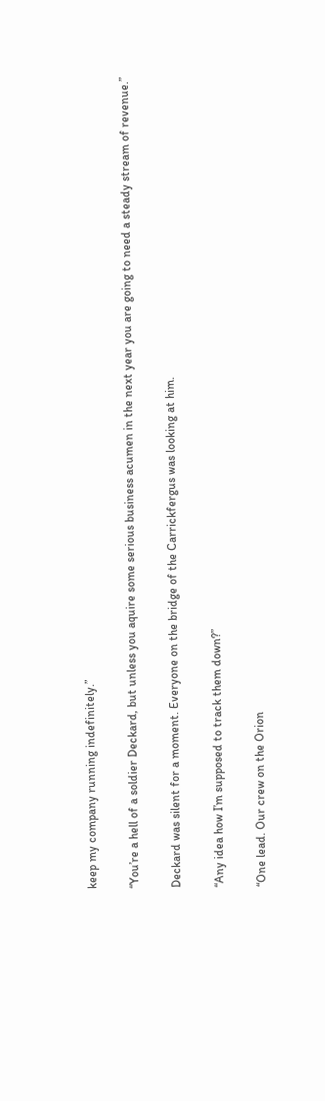keep my company running indefinitely.”

“You’re a hell of a soldier Deckard, but unless you aquire some serious business acumen in the next year you are going to need a steady stream of revenue.”

Deckard was silent for a moment. Everyone on the bridge of the Carrickfergus was looking at him.

“Any idea how I’m supposed to track them down?”

“One lead. Our crew on the Orion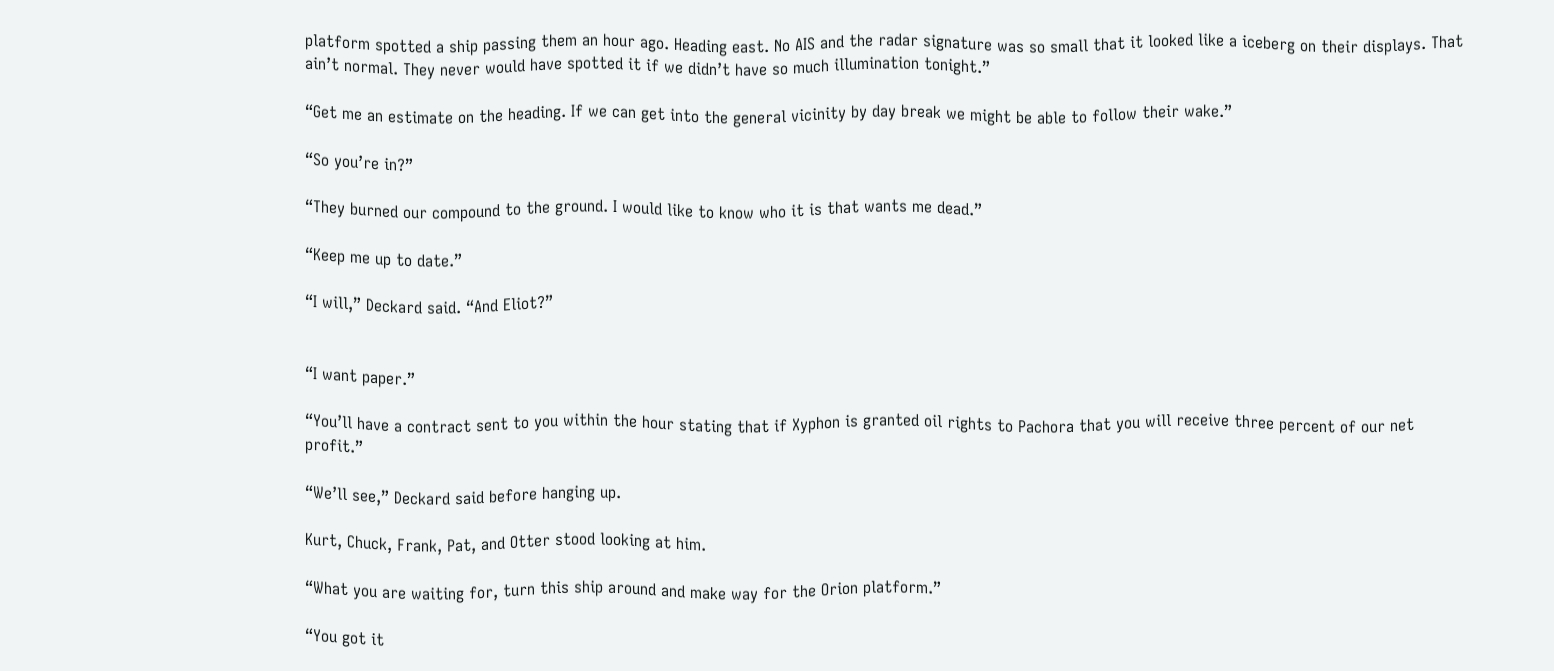platform spotted a ship passing them an hour ago. Heading east. No AIS and the radar signature was so small that it looked like a iceberg on their displays. That ain’t normal. They never would have spotted it if we didn’t have so much illumination tonight.”

“Get me an estimate on the heading. If we can get into the general vicinity by day break we might be able to follow their wake.”

“So you’re in?”

“They burned our compound to the ground. I would like to know who it is that wants me dead.”

“Keep me up to date.”

“I will,” Deckard said. “And Eliot?”


“I want paper.”

“You’ll have a contract sent to you within the hour stating that if Xyphon is granted oil rights to Pachora that you will receive three percent of our net profit.”

“We’ll see,” Deckard said before hanging up.

Kurt, Chuck, Frank, Pat, and Otter stood looking at him.

“What you are waiting for, turn this ship around and make way for the Orion platform.”

“You got it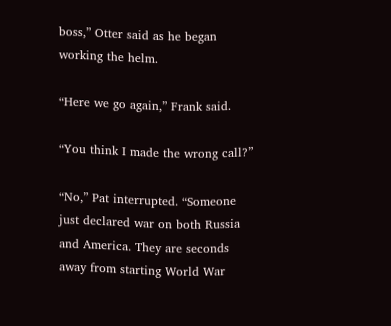boss,” Otter said as he began working the helm.

“Here we go again,” Frank said.

“You think I made the wrong call?”

“No,” Pat interrupted. “Someone just declared war on both Russia and America. They are seconds away from starting World War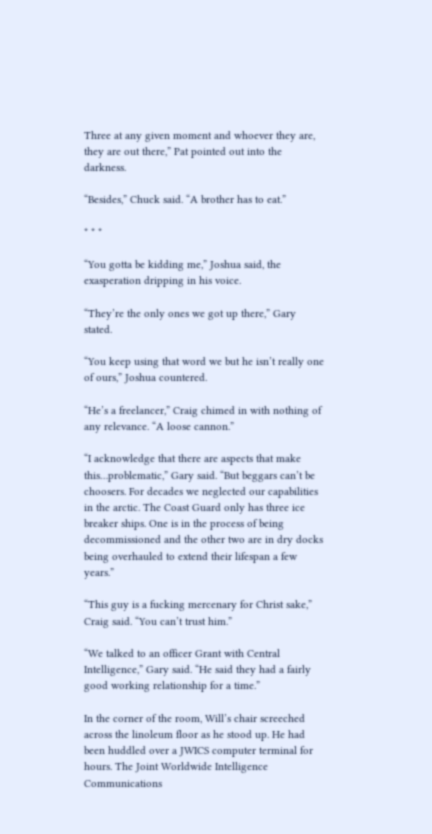Three at any given moment and whoever they are, they are out there,” Pat pointed out into the darkness.

“Besides,” Chuck said. “A brother has to eat.”

* * *

“You gotta be kidding me,” Joshua said, the exasperation dripping in his voice.

“They’re the only ones we got up there,” Gary stated.

“You keep using that word we but he isn’t really one of ours,” Joshua countered.

“He’s a freelancer,” Craig chimed in with nothing of any relevance. “A loose cannon.”

“I acknowledge that there are aspects that make this…problematic,” Gary said. “But beggars can’t be choosers. For decades we neglected our capabilities in the arctic. The Coast Guard only has three ice breaker ships. One is in the process of being decommissioned and the other two are in dry docks being overhauled to extend their lifespan a few years.”

“This guy is a fucking mercenary for Christ sake,” Craig said. “You can’t trust him.”

“We talked to an officer Grant with Central Intelligence,” Gary said. “He said they had a fairly good working relationship for a time.”

In the corner of the room, Will’s chair screeched across the linoleum floor as he stood up. He had been huddled over a JWICS computer terminal for hours. The Joint Worldwide Intelligence Communications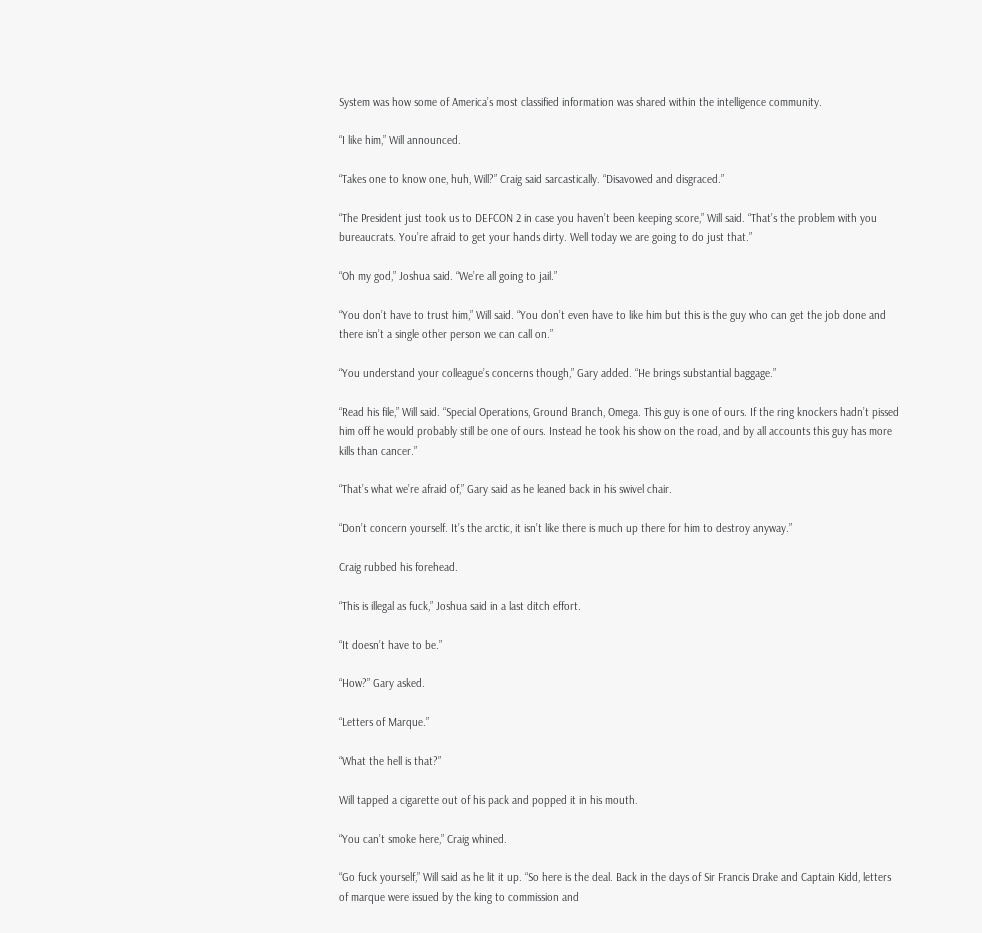System was how some of America’s most classified information was shared within the intelligence community.

“I like him,” Will announced.

“Takes one to know one, huh, Will?” Craig said sarcastically. “Disavowed and disgraced.”

“The President just took us to DEFCON 2 in case you haven’t been keeping score,” Will said. “That’s the problem with you bureaucrats. You’re afraid to get your hands dirty. Well today we are going to do just that.”

“Oh my god,” Joshua said. “We’re all going to jail.”

“You don’t have to trust him,” Will said. “You don’t even have to like him but this is the guy who can get the job done and there isn’t a single other person we can call on.”

“You understand your colleague’s concerns though,” Gary added. “He brings substantial baggage.”

“Read his file,” Will said. “Special Operations, Ground Branch, Omega. This guy is one of ours. If the ring knockers hadn’t pissed him off he would probably still be one of ours. Instead he took his show on the road, and by all accounts this guy has more kills than cancer.”

“That’s what we’re afraid of,” Gary said as he leaned back in his swivel chair.

“Don’t concern yourself. It’s the arctic, it isn’t like there is much up there for him to destroy anyway.”

Craig rubbed his forehead.

“This is illegal as fuck,” Joshua said in a last ditch effort.

“It doesn’t have to be.”

“How?” Gary asked.

“Letters of Marque.”

“What the hell is that?”

Will tapped a cigarette out of his pack and popped it in his mouth.

“You can’t smoke here,” Craig whined.

“Go fuck yourself,” Will said as he lit it up. “So here is the deal. Back in the days of Sir Francis Drake and Captain Kidd, letters of marque were issued by the king to commission and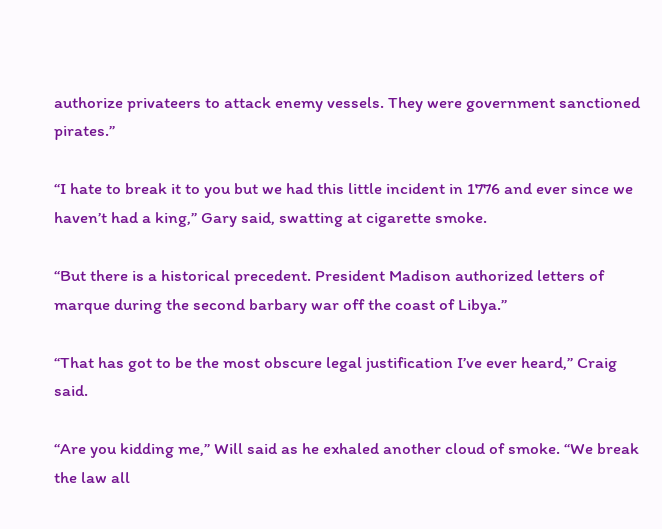authorize privateers to attack enemy vessels. They were government sanctioned pirates.”

“I hate to break it to you but we had this little incident in 1776 and ever since we haven’t had a king,” Gary said, swatting at cigarette smoke.

“But there is a historical precedent. President Madison authorized letters of marque during the second barbary war off the coast of Libya.”

“That has got to be the most obscure legal justification I’ve ever heard,” Craig said.

“Are you kidding me,” Will said as he exhaled another cloud of smoke. “We break the law all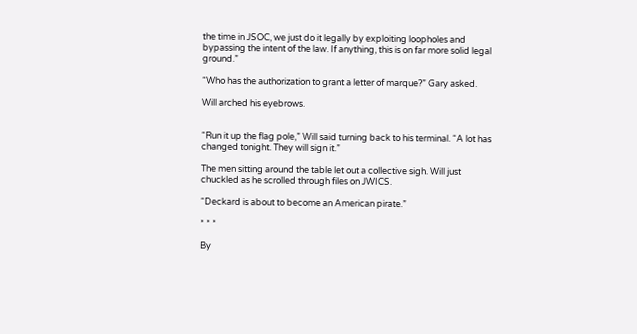the time in JSOC, we just do it legally by exploiting loopholes and bypassing the intent of the law. If anything, this is on far more solid legal ground.”

“Who has the authorization to grant a letter of marque?” Gary asked.

Will arched his eyebrows.


“Run it up the flag pole,” Will said turning back to his terminal. “A lot has changed tonight. They will sign it.”

The men sitting around the table let out a collective sigh. Will just chuckled as he scrolled through files on JWICS.

“Deckard is about to become an American pirate.”

* * *

By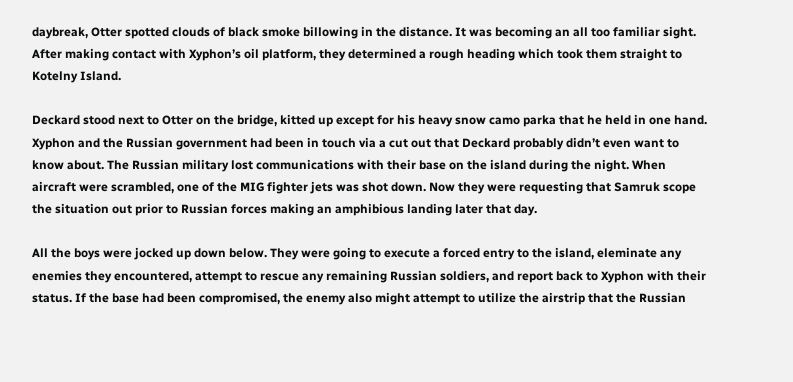daybreak, Otter spotted clouds of black smoke billowing in the distance. It was becoming an all too familiar sight. After making contact with Xyphon’s oil platform, they determined a rough heading which took them straight to Kotelny Island.

Deckard stood next to Otter on the bridge, kitted up except for his heavy snow camo parka that he held in one hand. Xyphon and the Russian government had been in touch via a cut out that Deckard probably didn’t even want to know about. The Russian military lost communications with their base on the island during the night. When aircraft were scrambled, one of the MIG fighter jets was shot down. Now they were requesting that Samruk scope the situation out prior to Russian forces making an amphibious landing later that day.

All the boys were jocked up down below. They were going to execute a forced entry to the island, eleminate any enemies they encountered, attempt to rescue any remaining Russian soldiers, and report back to Xyphon with their status. If the base had been compromised, the enemy also might attempt to utilize the airstrip that the Russian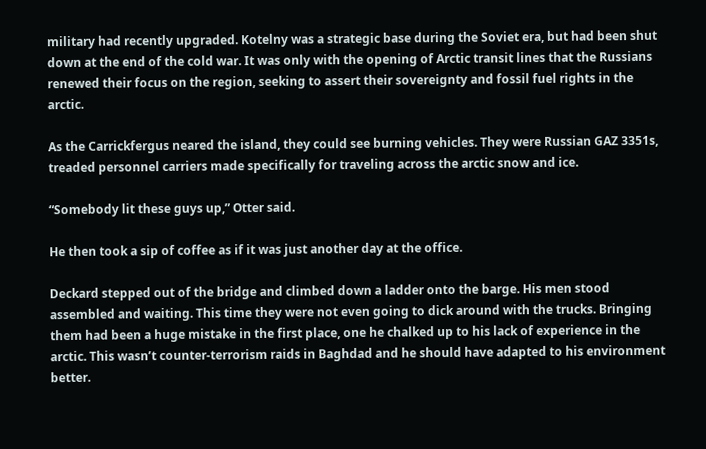military had recently upgraded. Kotelny was a strategic base during the Soviet era, but had been shut down at the end of the cold war. It was only with the opening of Arctic transit lines that the Russians renewed their focus on the region, seeking to assert their sovereignty and fossil fuel rights in the arctic.

As the Carrickfergus neared the island, they could see burning vehicles. They were Russian GAZ 3351s, treaded personnel carriers made specifically for traveling across the arctic snow and ice.

“Somebody lit these guys up,” Otter said.

He then took a sip of coffee as if it was just another day at the office.

Deckard stepped out of the bridge and climbed down a ladder onto the barge. His men stood assembled and waiting. This time they were not even going to dick around with the trucks. Bringing them had been a huge mistake in the first place, one he chalked up to his lack of experience in the arctic. This wasn’t counter-terrorism raids in Baghdad and he should have adapted to his environment better.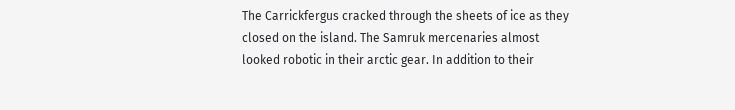The Carrickfergus cracked through the sheets of ice as they closed on the island. The Samruk mercenaries almost looked robotic in their arctic gear. In addition to their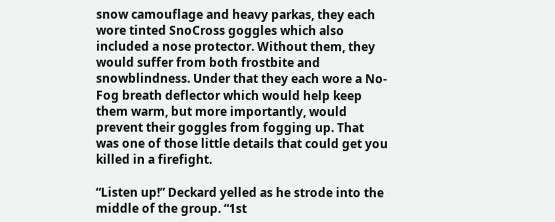snow camouflage and heavy parkas, they each wore tinted SnoCross goggles which also included a nose protector. Without them, they would suffer from both frostbite and snowblindness. Under that they each wore a No-Fog breath deflector which would help keep them warm, but more importantly, would prevent their goggles from fogging up. That was one of those little details that could get you killed in a firefight.

“Listen up!” Deckard yelled as he strode into the middle of the group. “1st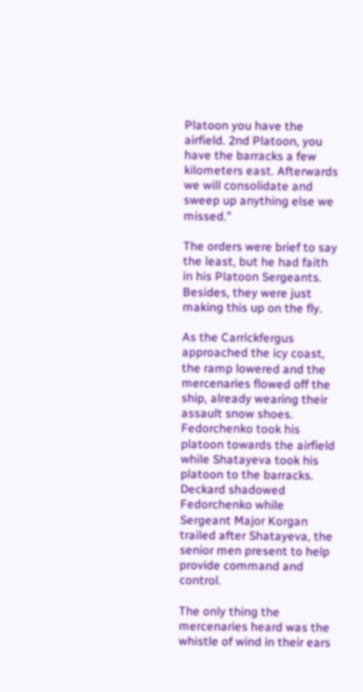Platoon you have the airfield. 2nd Platoon, you have the barracks a few kilometers east. Afterwards we will consolidate and sweep up anything else we missed.”

The orders were brief to say the least, but he had faith in his Platoon Sergeants. Besides, they were just making this up on the fly.

As the Carrickfergus approached the icy coast, the ramp lowered and the mercenaries flowed off the ship, already wearing their assault snow shoes. Fedorchenko took his platoon towards the airfield while Shatayeva took his platoon to the barracks. Deckard shadowed Fedorchenko while Sergeant Major Korgan trailed after Shatayeva, the senior men present to help provide command and control.

The only thing the mercenaries heard was the whistle of wind in their ears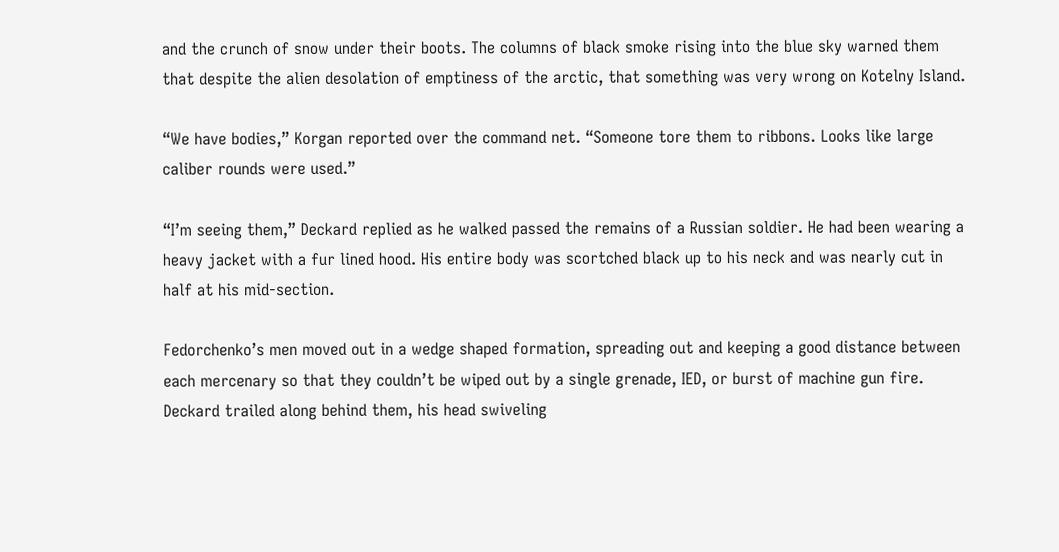and the crunch of snow under their boots. The columns of black smoke rising into the blue sky warned them that despite the alien desolation of emptiness of the arctic, that something was very wrong on Kotelny Island.

“We have bodies,” Korgan reported over the command net. “Someone tore them to ribbons. Looks like large caliber rounds were used.”

“I’m seeing them,” Deckard replied as he walked passed the remains of a Russian soldier. He had been wearing a heavy jacket with a fur lined hood. His entire body was scortched black up to his neck and was nearly cut in half at his mid-section.

Fedorchenko’s men moved out in a wedge shaped formation, spreading out and keeping a good distance between each mercenary so that they couldn’t be wiped out by a single grenade, IED, or burst of machine gun fire. Deckard trailed along behind them, his head swiveling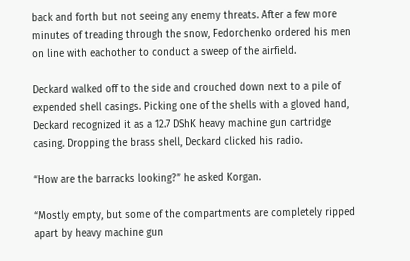back and forth but not seeing any enemy threats. After a few more minutes of treading through the snow, Fedorchenko ordered his men on line with eachother to conduct a sweep of the airfield.

Deckard walked off to the side and crouched down next to a pile of expended shell casings. Picking one of the shells with a gloved hand, Deckard recognized it as a 12.7 DShK heavy machine gun cartridge casing. Dropping the brass shell, Deckard clicked his radio.

“How are the barracks looking?” he asked Korgan.

“Mostly empty, but some of the compartments are completely ripped apart by heavy machine gun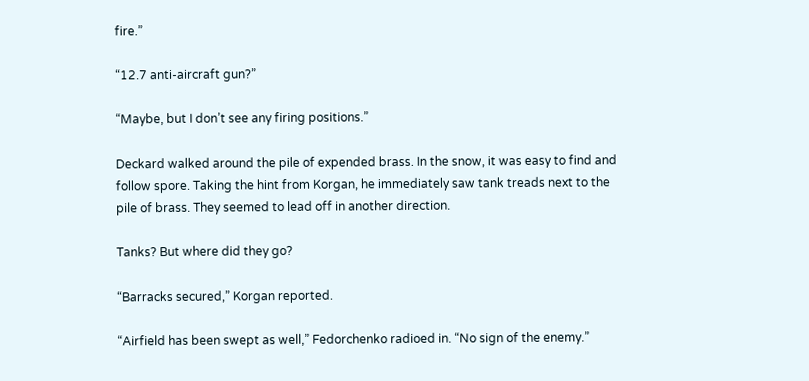fire.”

“12.7 anti-aircraft gun?”

“Maybe, but I don’t see any firing positions.”

Deckard walked around the pile of expended brass. In the snow, it was easy to find and follow spore. Taking the hint from Korgan, he immediately saw tank treads next to the pile of brass. They seemed to lead off in another direction.

Tanks? But where did they go?

“Barracks secured,” Korgan reported.

“Airfield has been swept as well,” Fedorchenko radioed in. “No sign of the enemy.”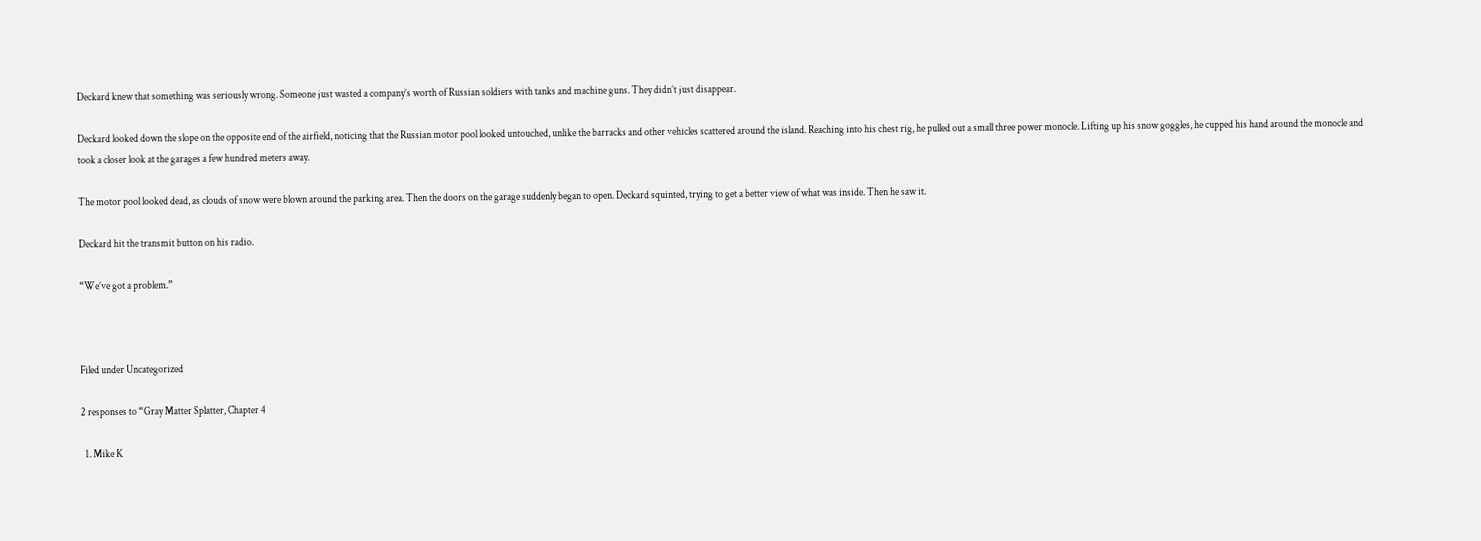Deckard knew that something was seriously wrong. Someone just wasted a company’s worth of Russian soldiers with tanks and machine guns. They didn’t just disappear.

Deckard looked down the slope on the opposite end of the airfield, noticing that the Russian motor pool looked untouched, unlike the barracks and other vehicles scattered around the island. Reaching into his chest rig, he pulled out a small three power monocle. Lifting up his snow goggles, he cupped his hand around the monocle and took a closer look at the garages a few hundred meters away.

The motor pool looked dead, as clouds of snow were blown around the parking area. Then the doors on the garage suddenly began to open. Deckard squinted, trying to get a better view of what was inside. Then he saw it.

Deckard hit the transmit button on his radio.

“We’ve got a problem.”



Filed under Uncategorized

2 responses to “Gray Matter Splatter, Chapter 4

  1. Mike K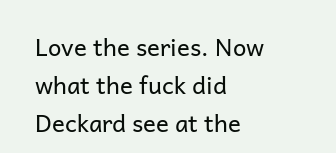Love the series. Now what the fuck did Deckard see at the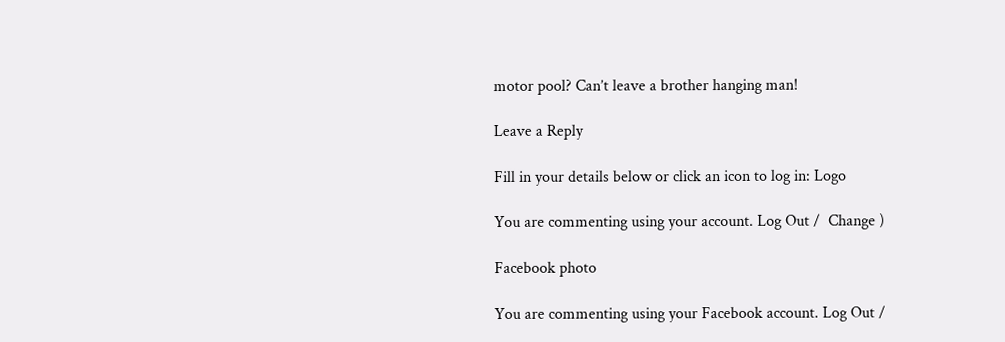motor pool? Can’t leave a brother hanging man!

Leave a Reply

Fill in your details below or click an icon to log in: Logo

You are commenting using your account. Log Out /  Change )

Facebook photo

You are commenting using your Facebook account. Log Out /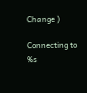Change )

Connecting to %s